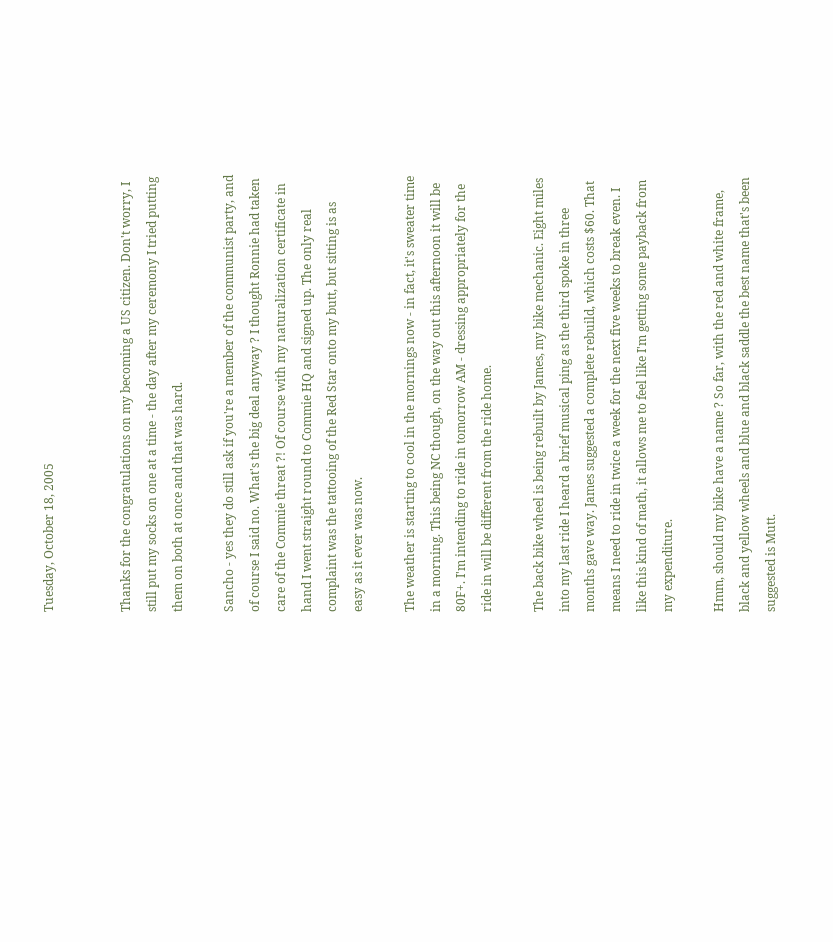Tuesday, October 18, 2005


Thanks for the congratulations on my becoming a US citizen. Don't worry, I still put my socks on one at a time - the day after my ceremony I tried putting them on both at once and that was hard.

Sancho - yes they do still ask if you're a member of the communist party, and of course I said no. What's the big deal anyway ? I thought Ronnie had taken care of the Commie threat ?! Of course with my naturalization certificate in hand I went straight round to Commie HQ and signed up. The only real complaint was the tattooing of the Red Star onto my butt, but sitting is as easy as it ever was now.

The weather is starting to cool in the mornings now - in fact, it's sweater time in a morning. This being NC though, on the way out this afternoon it will be 80F+. I'm intending to ride in tomorrow AM - dressing appropriately for the ride in will be different from the ride home.

The back bike wheel is being rebuilt by James, my bike mechanic. Eight miles into my last ride I heard a brief musical ping as the third spoke in three months gave way. James suggested a complete rebuild, which costs $60. That means I need to ride in twice a week for the next five weeks to break even. I like this kind of math, it allows me to feel like I'm getting some payback from my expenditure.

Hmm, should my bike have a name ? So far, with the red and white frame, black and yellow wheels and blue and black saddle the best name that's been suggested is Mutt.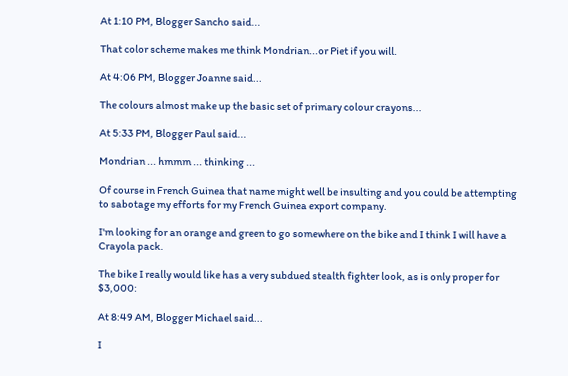At 1:10 PM, Blogger Sancho said...

That color scheme makes me think Mondrian...or Piet if you will.

At 4:06 PM, Blogger Joanne said...

The colours almost make up the basic set of primary colour crayons...

At 5:33 PM, Blogger Paul said...

Mondrian ... hmmm ... thinking ...

Of course in French Guinea that name might well be insulting and you could be attempting to sabotage my efforts for my French Guinea export company.

I'm looking for an orange and green to go somewhere on the bike and I think I will have a Crayola pack.

The bike I really would like has a very subdued stealth fighter look, as is only proper for $3,000:

At 8:49 AM, Blogger Michael said...

I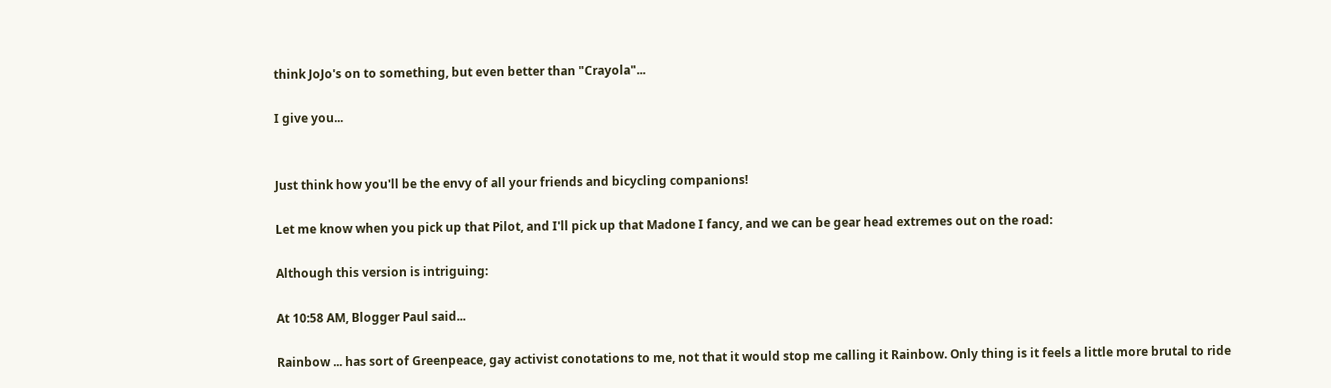think JoJo's on to something, but even better than "Crayola"...

I give you...


Just think how you'll be the envy of all your friends and bicycling companions!

Let me know when you pick up that Pilot, and I'll pick up that Madone I fancy, and we can be gear head extremes out on the road:

Although this version is intriguing:

At 10:58 AM, Blogger Paul said...

Rainbow ... has sort of Greenpeace, gay activist conotations to me, not that it would stop me calling it Rainbow. Only thing is it feels a little more brutal to ride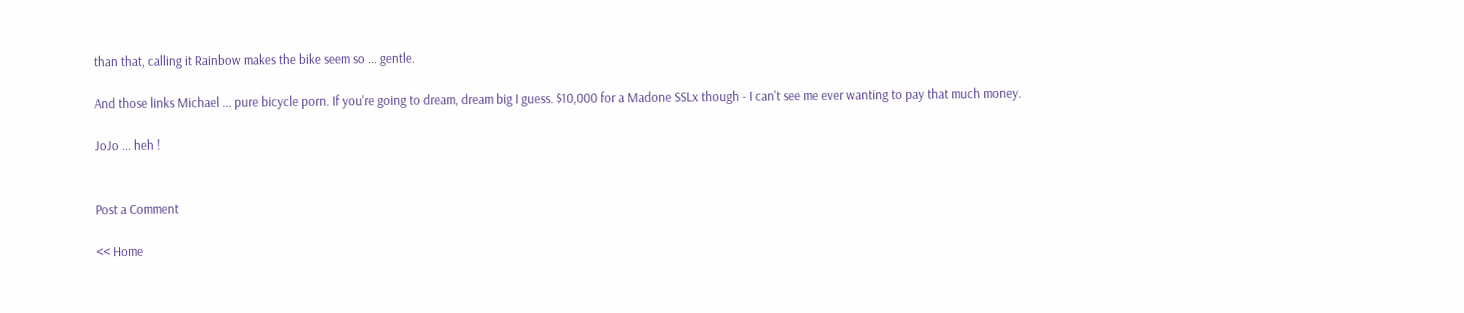than that, calling it Rainbow makes the bike seem so ... gentle.

And those links Michael ... pure bicycle porn. If you're going to dream, dream big I guess. $10,000 for a Madone SSLx though - I can't see me ever wanting to pay that much money.

JoJo ... heh !


Post a Comment

<< Home